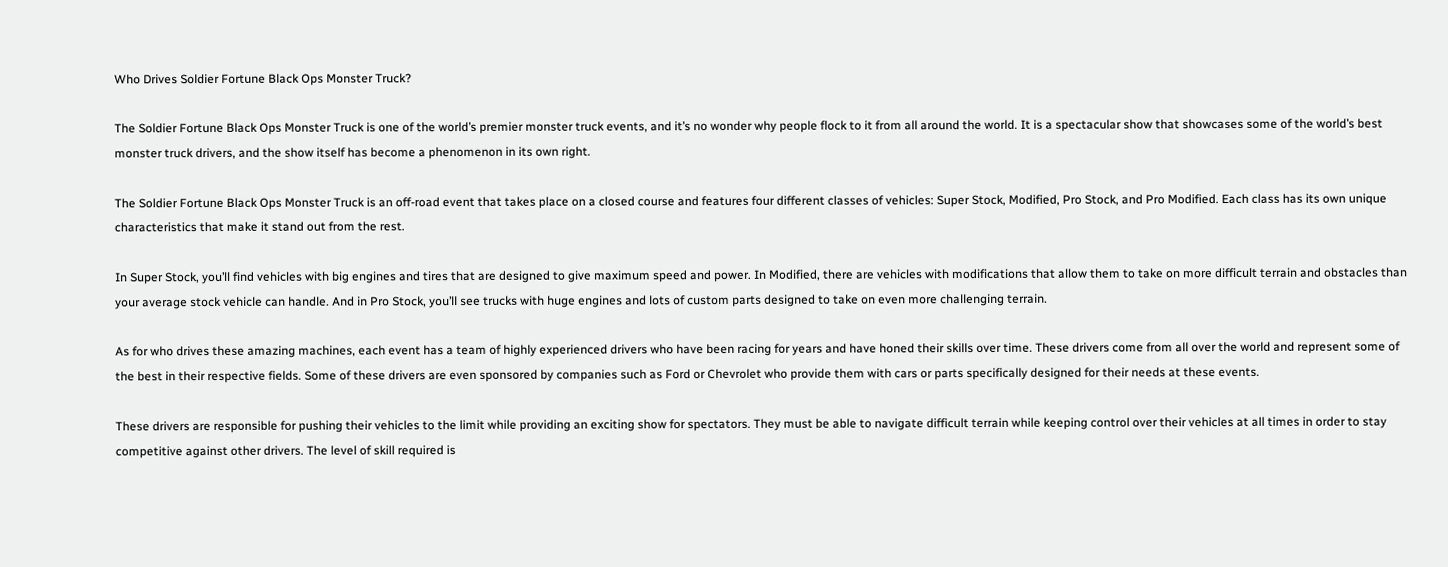Who Drives Soldier Fortune Black Ops Monster Truck?

The Soldier Fortune Black Ops Monster Truck is one of the world’s premier monster truck events, and it’s no wonder why people flock to it from all around the world. It is a spectacular show that showcases some of the world’s best monster truck drivers, and the show itself has become a phenomenon in its own right.

The Soldier Fortune Black Ops Monster Truck is an off-road event that takes place on a closed course and features four different classes of vehicles: Super Stock, Modified, Pro Stock, and Pro Modified. Each class has its own unique characteristics that make it stand out from the rest.

In Super Stock, you’ll find vehicles with big engines and tires that are designed to give maximum speed and power. In Modified, there are vehicles with modifications that allow them to take on more difficult terrain and obstacles than your average stock vehicle can handle. And in Pro Stock, you’ll see trucks with huge engines and lots of custom parts designed to take on even more challenging terrain.

As for who drives these amazing machines, each event has a team of highly experienced drivers who have been racing for years and have honed their skills over time. These drivers come from all over the world and represent some of the best in their respective fields. Some of these drivers are even sponsored by companies such as Ford or Chevrolet who provide them with cars or parts specifically designed for their needs at these events.

These drivers are responsible for pushing their vehicles to the limit while providing an exciting show for spectators. They must be able to navigate difficult terrain while keeping control over their vehicles at all times in order to stay competitive against other drivers. The level of skill required is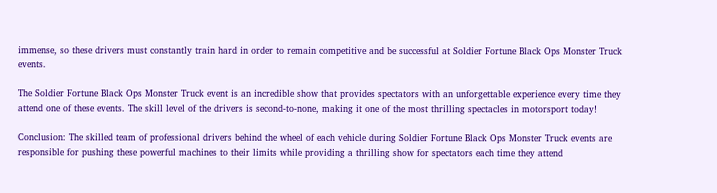immense, so these drivers must constantly train hard in order to remain competitive and be successful at Soldier Fortune Black Ops Monster Truck events.

The Soldier Fortune Black Ops Monster Truck event is an incredible show that provides spectators with an unforgettable experience every time they attend one of these events. The skill level of the drivers is second-to-none, making it one of the most thrilling spectacles in motorsport today!

Conclusion: The skilled team of professional drivers behind the wheel of each vehicle during Soldier Fortune Black Ops Monster Truck events are responsible for pushing these powerful machines to their limits while providing a thrilling show for spectators each time they attend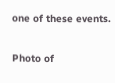one of these events.

Photo of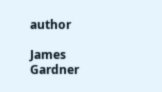author

James Gardner